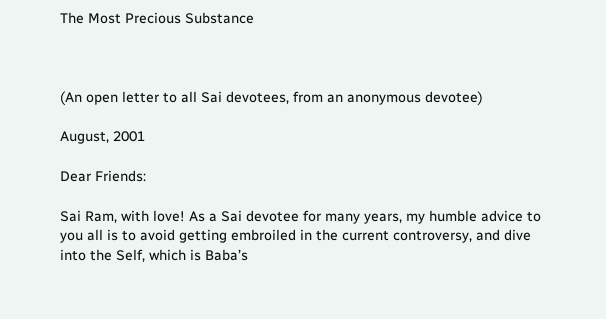The Most Precious Substance



(An open letter to all Sai devotees, from an anonymous devotee)

August, 2001

Dear Friends:

Sai Ram, with love! As a Sai devotee for many years, my humble advice to you all is to avoid getting embroiled in the current controversy, and dive into the Self, which is Baba’s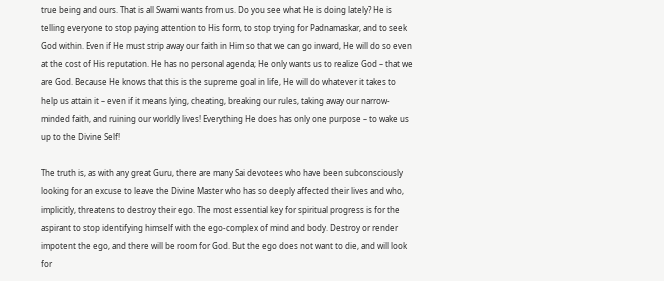true being and ours. That is all Swami wants from us. Do you see what He is doing lately? He is telling everyone to stop paying attention to His form, to stop trying for Padnamaskar, and to seek God within. Even if He must strip away our faith in Him so that we can go inward, He will do so even at the cost of His reputation. He has no personal agenda; He only wants us to realize God – that we are God. Because He knows that this is the supreme goal in life, He will do whatever it takes to help us attain it – even if it means lying, cheating, breaking our rules, taking away our narrow-minded faith, and ruining our worldly lives! Everything He does has only one purpose – to wake us up to the Divine Self!

The truth is, as with any great Guru, there are many Sai devotees who have been subconsciously looking for an excuse to leave the Divine Master who has so deeply affected their lives and who, implicitly, threatens to destroy their ego. The most essential key for spiritual progress is for the aspirant to stop identifying himself with the ego-complex of mind and body. Destroy or render impotent the ego, and there will be room for God. But the ego does not want to die, and will look for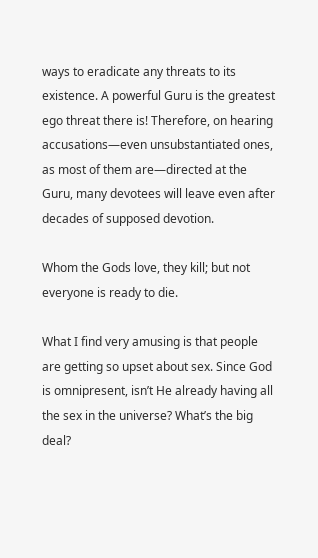ways to eradicate any threats to its existence. A powerful Guru is the greatest ego threat there is! Therefore, on hearing accusations—even unsubstantiated ones, as most of them are—directed at the Guru, many devotees will leave even after decades of supposed devotion.

Whom the Gods love, they kill; but not everyone is ready to die.

What I find very amusing is that people are getting so upset about sex. Since God is omnipresent, isn’t He already having all the sex in the universe? What’s the big deal?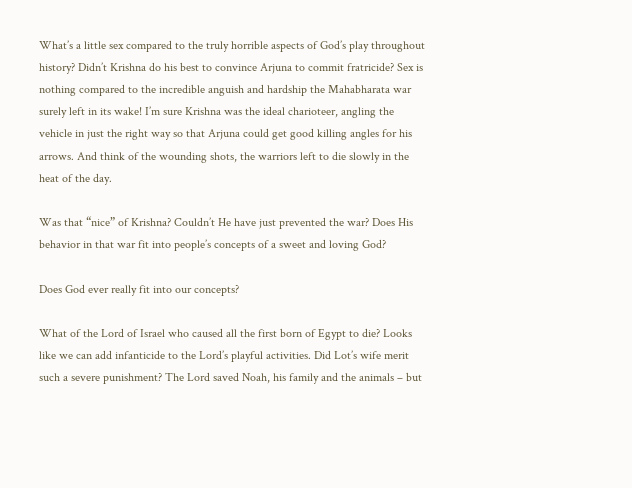What’s a little sex compared to the truly horrible aspects of God’s play throughout history? Didn’t Krishna do his best to convince Arjuna to commit fratricide? Sex is nothing compared to the incredible anguish and hardship the Mahabharata war surely left in its wake! I’m sure Krishna was the ideal charioteer, angling the vehicle in just the right way so that Arjuna could get good killing angles for his arrows. And think of the wounding shots, the warriors left to die slowly in the heat of the day.

Was that “nice” of Krishna? Couldn’t He have just prevented the war? Does His behavior in that war fit into people’s concepts of a sweet and loving God?

Does God ever really fit into our concepts?

What of the Lord of Israel who caused all the first born of Egypt to die? Looks like we can add infanticide to the Lord’s playful activities. Did Lot’s wife merit such a severe punishment? The Lord saved Noah, his family and the animals – but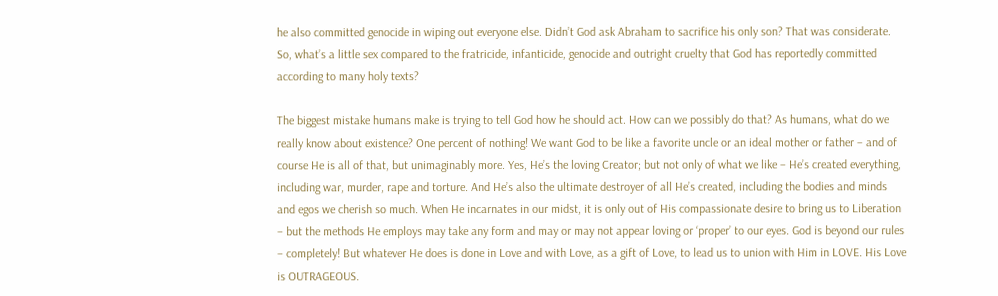he also committed genocide in wiping out everyone else. Didn’t God ask Abraham to sacrifice his only son? That was considerate. So, what’s a little sex compared to the fratricide, infanticide, genocide and outright cruelty that God has reportedly committed according to many holy texts?

The biggest mistake humans make is trying to tell God how he should act. How can we possibly do that? As humans, what do we really know about existence? One percent of nothing! We want God to be like a favorite uncle or an ideal mother or father – and of course He is all of that, but unimaginably more. Yes, He’s the loving Creator; but not only of what we like – He’s created everything, including war, murder, rape and torture. And He’s also the ultimate destroyer of all He’s created, including the bodies and minds and egos we cherish so much. When He incarnates in our midst, it is only out of His compassionate desire to bring us to Liberation – but the methods He employs may take any form and may or may not appear loving or ‘proper’ to our eyes. God is beyond our rules – completely! But whatever He does is done in Love and with Love, as a gift of Love, to lead us to union with Him in LOVE. His Love is OUTRAGEOUS.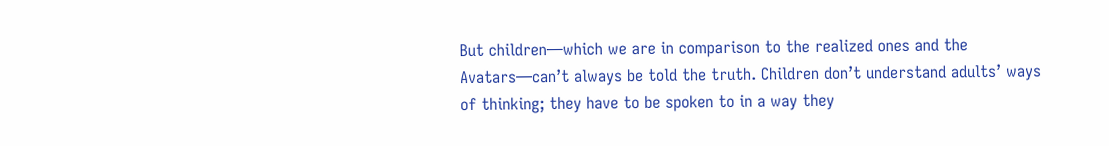But children—which we are in comparison to the realized ones and the Avatars—can’t always be told the truth. Children don’t understand adults’ ways of thinking; they have to be spoken to in a way they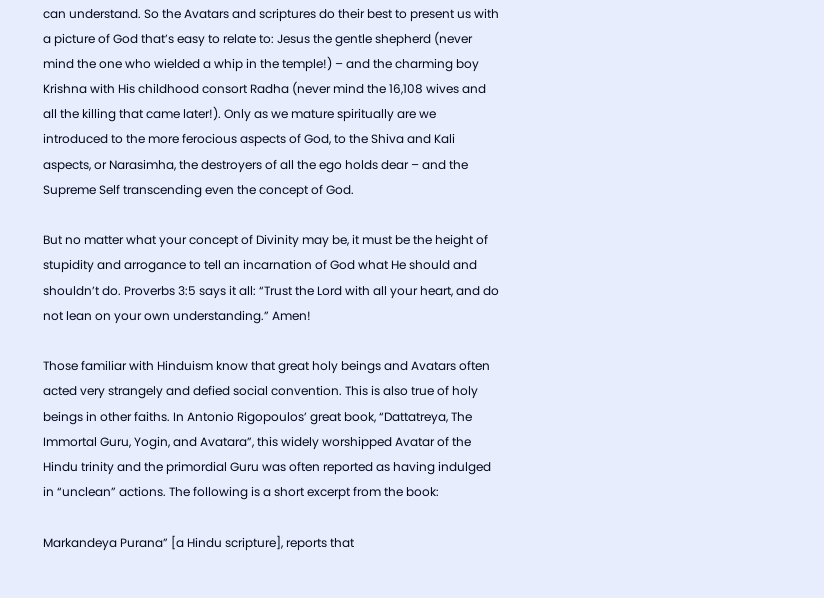can understand. So the Avatars and scriptures do their best to present us with a picture of God that’s easy to relate to: Jesus the gentle shepherd (never mind the one who wielded a whip in the temple!) – and the charming boy Krishna with His childhood consort Radha (never mind the 16,108 wives and all the killing that came later!). Only as we mature spiritually are we introduced to the more ferocious aspects of God, to the Shiva and Kali aspects, or Narasimha, the destroyers of all the ego holds dear – and the Supreme Self transcending even the concept of God.

But no matter what your concept of Divinity may be, it must be the height of stupidity and arrogance to tell an incarnation of God what He should and shouldn’t do. Proverbs 3:5 says it all: “Trust the Lord with all your heart, and do not lean on your own understanding.” Amen!

Those familiar with Hinduism know that great holy beings and Avatars often acted very strangely and defied social convention. This is also true of holy beings in other faiths. In Antonio Rigopoulos’ great book, “Dattatreya, The Immortal Guru, Yogin, and Avatara”, this widely worshipped Avatar of the Hindu trinity and the primordial Guru was often reported as having indulged in “unclean” actions. The following is a short excerpt from the book:

Markandeya Purana” [a Hindu scripture], reports that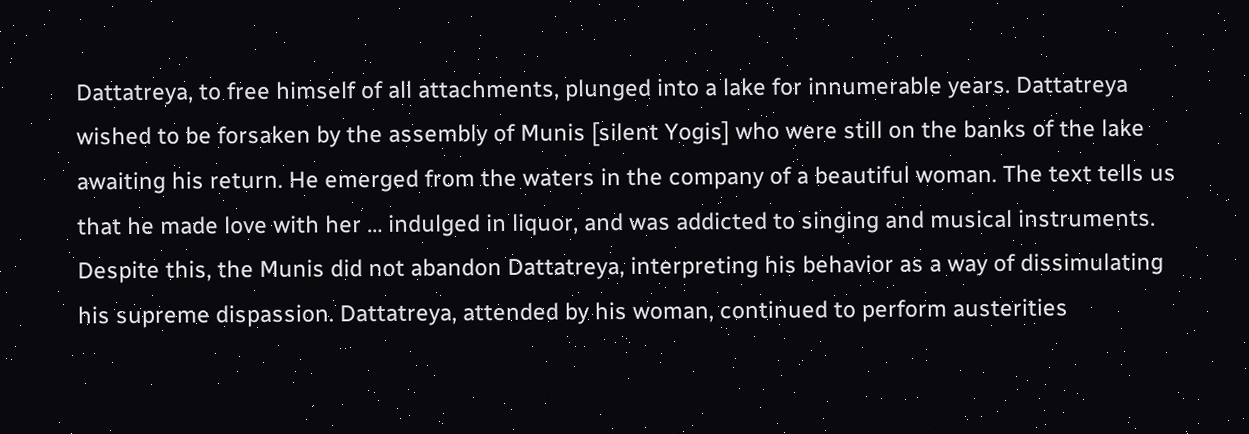Dattatreya, to free himself of all attachments, plunged into a lake for innumerable years. Dattatreya wished to be forsaken by the assembly of Munis [silent Yogis] who were still on the banks of the lake awaiting his return. He emerged from the waters in the company of a beautiful woman. The text tells us that he made love with her … indulged in liquor, and was addicted to singing and musical instruments. Despite this, the Munis did not abandon Dattatreya, interpreting his behavior as a way of dissimulating his supreme dispassion. Dattatreya, attended by his woman, continued to perform austerities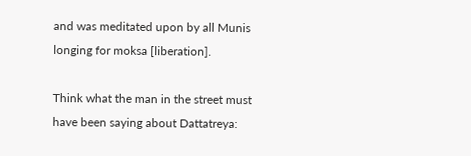and was meditated upon by all Munis longing for moksa [liberation].

Think what the man in the street must have been saying about Dattatreya: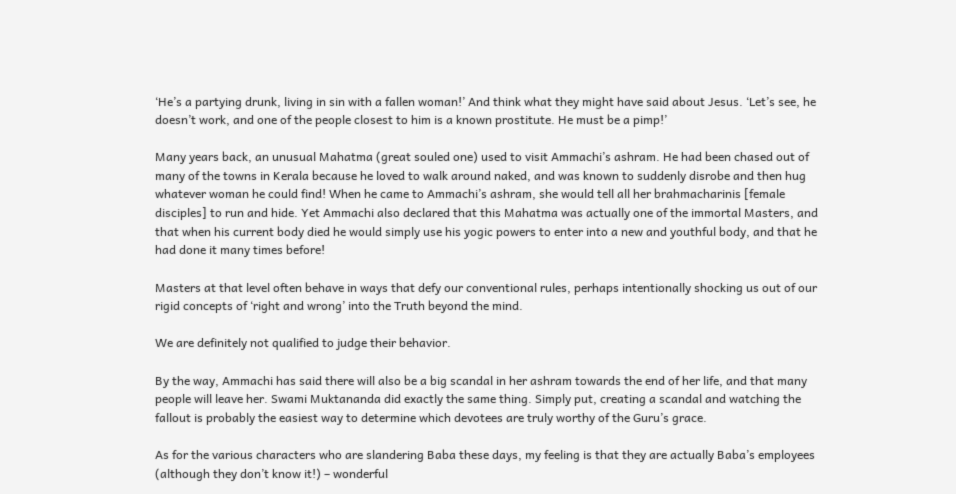‘He’s a partying drunk, living in sin with a fallen woman!’ And think what they might have said about Jesus. ‘Let’s see, he doesn’t work, and one of the people closest to him is a known prostitute. He must be a pimp!’

Many years back, an unusual Mahatma (great souled one) used to visit Ammachi’s ashram. He had been chased out of many of the towns in Kerala because he loved to walk around naked, and was known to suddenly disrobe and then hug whatever woman he could find! When he came to Ammachi’s ashram, she would tell all her brahmacharinis [female disciples] to run and hide. Yet Ammachi also declared that this Mahatma was actually one of the immortal Masters, and that when his current body died he would simply use his yogic powers to enter into a new and youthful body, and that he had done it many times before!

Masters at that level often behave in ways that defy our conventional rules, perhaps intentionally shocking us out of our rigid concepts of ‘right and wrong’ into the Truth beyond the mind.

We are definitely not qualified to judge their behavior.

By the way, Ammachi has said there will also be a big scandal in her ashram towards the end of her life, and that many people will leave her. Swami Muktananda did exactly the same thing. Simply put, creating a scandal and watching the fallout is probably the easiest way to determine which devotees are truly worthy of the Guru’s grace.

As for the various characters who are slandering Baba these days, my feeling is that they are actually Baba’s employees (although they don’t know it!) – wonderful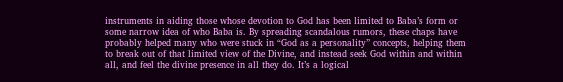instruments in aiding those whose devotion to God has been limited to Baba’s form or some narrow idea of who Baba is. By spreading scandalous rumors, these chaps have probably helped many who were stuck in “God as a personality” concepts, helping them to break out of that limited view of the Divine, and instead seek God within and within all, and feel the divine presence in all they do. It’s a logical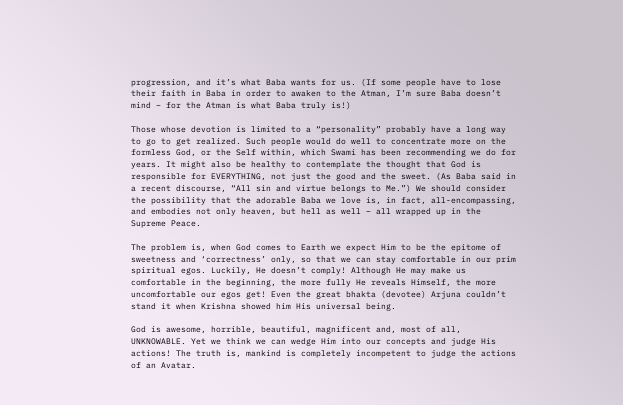progression, and it’s what Baba wants for us. (If some people have to lose their faith in Baba in order to awaken to the Atman, I’m sure Baba doesn’t mind – for the Atman is what Baba truly is!)

Those whose devotion is limited to a “personality” probably have a long way to go to get realized. Such people would do well to concentrate more on the formless God, or the Self within, which Swami has been recommending we do for years. It might also be healthy to contemplate the thought that God is responsible for EVERYTHING, not just the good and the sweet. (As Baba said in a recent discourse, “All sin and virtue belongs to Me.”) We should consider the possibility that the adorable Baba we love is, in fact, all-encompassing, and embodies not only heaven, but hell as well – all wrapped up in the Supreme Peace.

The problem is, when God comes to Earth we expect Him to be the epitome of sweetness and ‘correctness’ only, so that we can stay comfortable in our prim spiritual egos. Luckily, He doesn’t comply! Although He may make us comfortable in the beginning, the more fully He reveals Himself, the more uncomfortable our egos get! Even the great bhakta (devotee) Arjuna couldn’t stand it when Krishna showed him His universal being.

God is awesome, horrible, beautiful, magnificent and, most of all, UNKNOWABLE. Yet we think we can wedge Him into our concepts and judge His actions! The truth is, mankind is completely incompetent to judge the actions of an Avatar.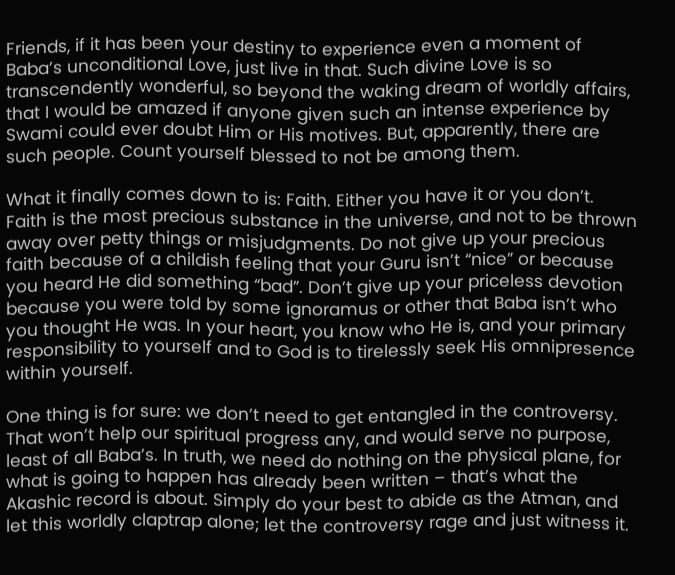Friends, if it has been your destiny to experience even a moment of Baba’s unconditional Love, just live in that. Such divine Love is so transcendently wonderful, so beyond the waking dream of worldly affairs, that I would be amazed if anyone given such an intense experience by Swami could ever doubt Him or His motives. But, apparently, there are such people. Count yourself blessed to not be among them.

What it finally comes down to is: Faith. Either you have it or you don’t. Faith is the most precious substance in the universe, and not to be thrown away over petty things or misjudgments. Do not give up your precious faith because of a childish feeling that your Guru isn’t “nice” or because you heard He did something “bad”. Don’t give up your priceless devotion because you were told by some ignoramus or other that Baba isn’t who you thought He was. In your heart, you know who He is, and your primary responsibility to yourself and to God is to tirelessly seek His omnipresence within yourself.

One thing is for sure: we don’t need to get entangled in the controversy. That won’t help our spiritual progress any, and would serve no purpose, least of all Baba’s. In truth, we need do nothing on the physical plane, for what is going to happen has already been written – that’s what the Akashic record is about. Simply do your best to abide as the Atman, and let this worldly claptrap alone; let the controversy rage and just witness it.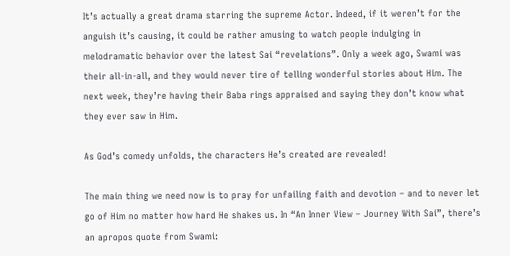It’s actually a great drama starring the supreme Actor. Indeed, if it weren’t for the anguish it’s causing, it could be rather amusing to watch people indulging in melodramatic behavior over the latest Sai “revelations”. Only a week ago, Swami was their all-in-all, and they would never tire of telling wonderful stories about Him. The next week, they’re having their Baba rings appraised and saying they don’t know what they ever saw in Him.

As God’s comedy unfolds, the characters He’s created are revealed!

The main thing we need now is to pray for unfailing faith and devotion – and to never let go of Him no matter how hard He shakes us. In “An Inner View – Journey With Sai”, there’s an apropos quote from Swami: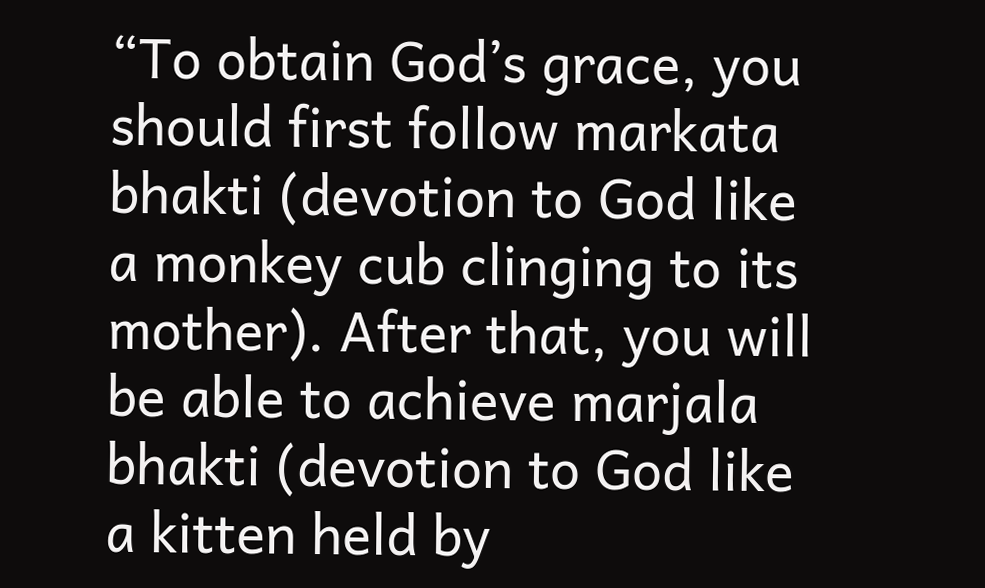“To obtain God’s grace, you should first follow markata bhakti (devotion to God like a monkey cub clinging to its mother). After that, you will be able to achieve marjala bhakti (devotion to God like a kitten held by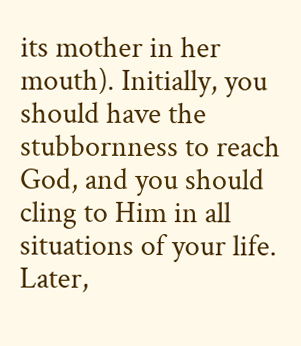its mother in her mouth). Initially, you should have the stubbornness to reach God, and you should cling to Him in all situations of your life. Later,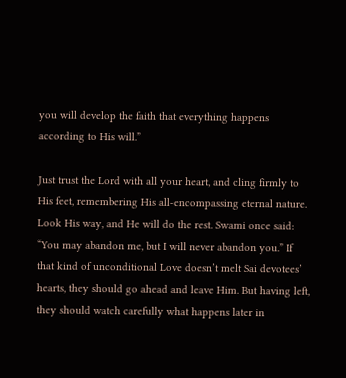you will develop the faith that everything happens according to His will.”

Just trust the Lord with all your heart, and cling firmly to His feet, remembering His all-encompassing eternal nature. Look His way, and He will do the rest. Swami once said: “You may abandon me, but I will never abandon you.” If that kind of unconditional Love doesn’t melt Sai devotees’ hearts, they should go ahead and leave Him. But having left, they should watch carefully what happens later in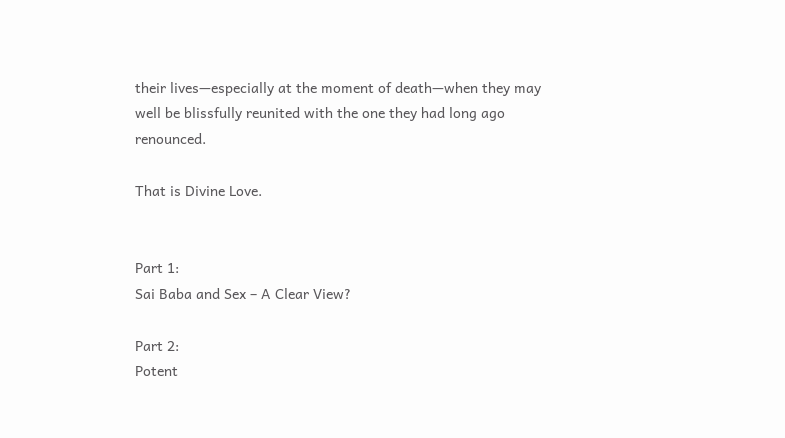their lives—especially at the moment of death—when they may well be blissfully reunited with the one they had long ago renounced.

That is Divine Love.


Part 1:
Sai Baba and Sex – A Clear View?

Part 2:
Potent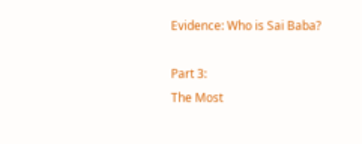Evidence: Who is Sai Baba?

Part 3:
The Most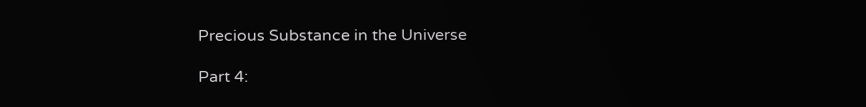Precious Substance in the Universe

Part 4: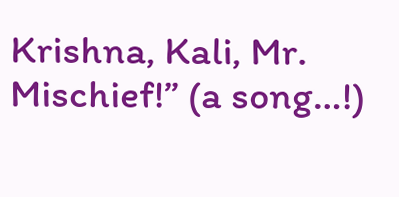Krishna, Kali, Mr. Mischief!” (a song…!)